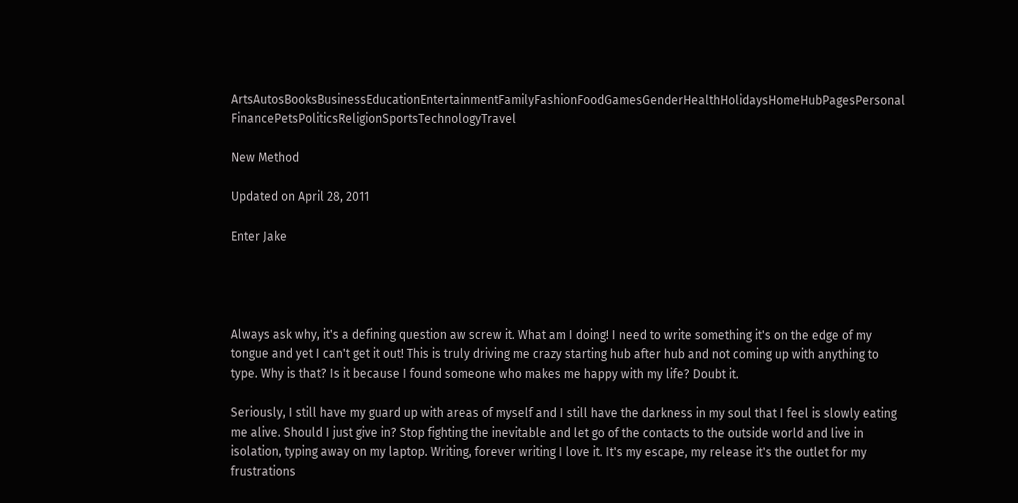ArtsAutosBooksBusinessEducationEntertainmentFamilyFashionFoodGamesGenderHealthHolidaysHomeHubPagesPersonal FinancePetsPoliticsReligionSportsTechnologyTravel

New Method

Updated on April 28, 2011

Enter Jake




Always ask why, it's a defining question aw screw it. What am I doing! I need to write something it's on the edge of my tongue and yet I can't get it out! This is truly driving me crazy starting hub after hub and not coming up with anything to type. Why is that? Is it because I found someone who makes me happy with my life? Doubt it.

Seriously, I still have my guard up with areas of myself and I still have the darkness in my soul that I feel is slowly eating me alive. Should I just give in? Stop fighting the inevitable and let go of the contacts to the outside world and live in isolation, typing away on my laptop. Writing, forever writing I love it. It's my escape, my release it's the outlet for my frustrations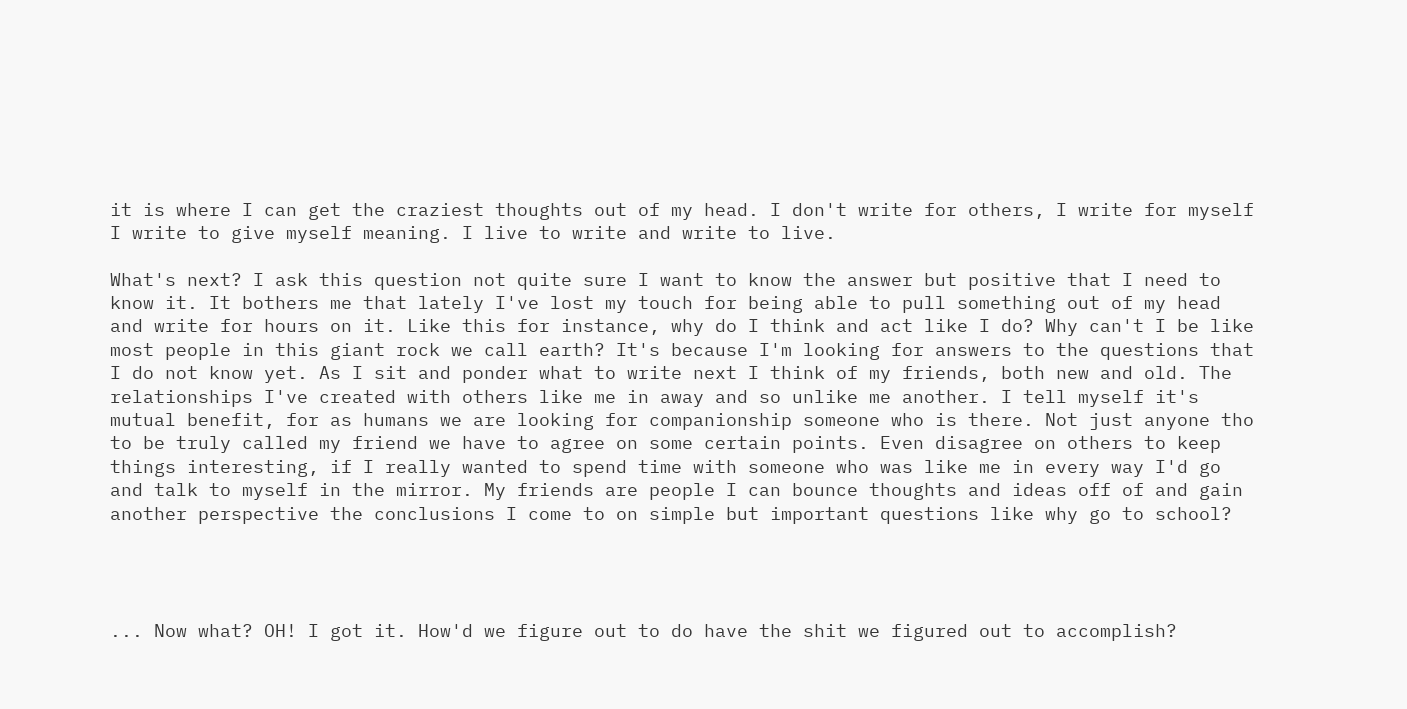it is where I can get the craziest thoughts out of my head. I don't write for others, I write for myself I write to give myself meaning. I live to write and write to live.

What's next? I ask this question not quite sure I want to know the answer but positive that I need to know it. It bothers me that lately I've lost my touch for being able to pull something out of my head and write for hours on it. Like this for instance, why do I think and act like I do? Why can't I be like most people in this giant rock we call earth? It's because I'm looking for answers to the questions that I do not know yet. As I sit and ponder what to write next I think of my friends, both new and old. The relationships I've created with others like me in away and so unlike me another. I tell myself it's mutual benefit, for as humans we are looking for companionship someone who is there. Not just anyone tho to be truly called my friend we have to agree on some certain points. Even disagree on others to keep things interesting, if I really wanted to spend time with someone who was like me in every way I'd go and talk to myself in the mirror. My friends are people I can bounce thoughts and ideas off of and gain another perspective the conclusions I come to on simple but important questions like why go to school?




... Now what? OH! I got it. How'd we figure out to do have the shit we figured out to accomplish?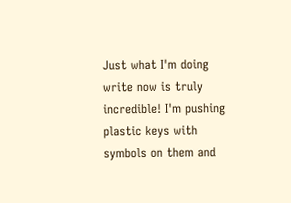Just what I'm doing write now is truly incredible! I'm pushing plastic keys with symbols on them and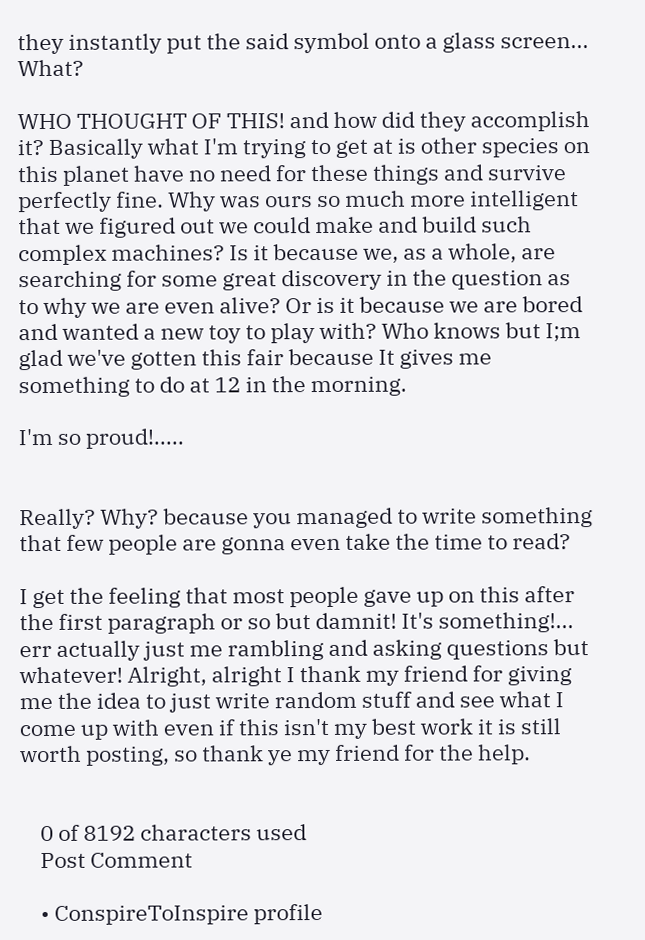they instantly put the said symbol onto a glass screen... What?

WHO THOUGHT OF THIS! and how did they accomplish it? Basically what I'm trying to get at is other species on this planet have no need for these things and survive perfectly fine. Why was ours so much more intelligent that we figured out we could make and build such complex machines? Is it because we, as a whole, are searching for some great discovery in the question as to why we are even alive? Or is it because we are bored and wanted a new toy to play with? Who knows but I;m glad we've gotten this fair because It gives me something to do at 12 in the morning.

I'm so proud!.....


Really? Why? because you managed to write something that few people are gonna even take the time to read?

I get the feeling that most people gave up on this after the first paragraph or so but damnit! It's something!... err actually just me rambling and asking questions but whatever! Alright, alright I thank my friend for giving me the idea to just write random stuff and see what I come up with even if this isn't my best work it is still worth posting, so thank ye my friend for the help.


    0 of 8192 characters used
    Post Comment

    • ConspireToInspire profile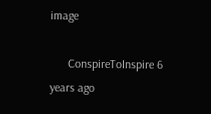image

      ConspireToInspire 6 years ago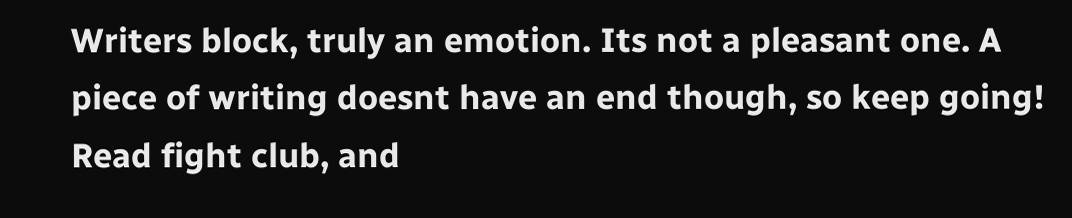Writers block, truly an emotion. Its not a pleasant one. A piece of writing doesnt have an end though, so keep going! Read fight club, and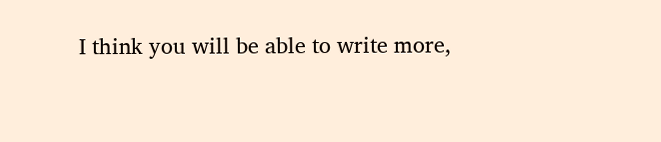I think you will be able to write more,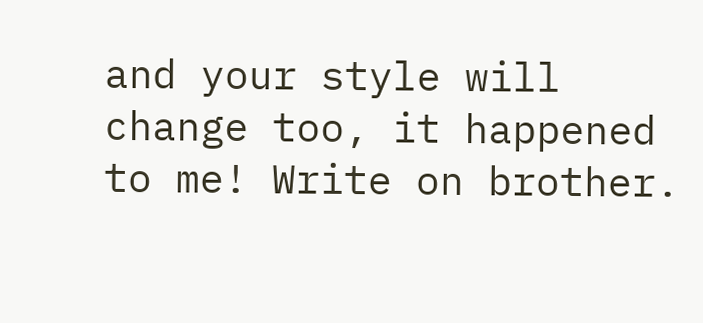and your style will change too, it happened to me! Write on brother.